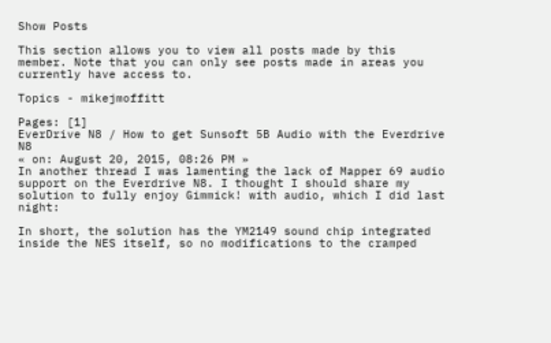Show Posts

This section allows you to view all posts made by this member. Note that you can only see posts made in areas you currently have access to.

Topics - mikejmoffitt

Pages: [1]
EverDrive N8 / How to get Sunsoft 5B Audio with the Everdrive N8
« on: August 20, 2015, 08:26 PM »
In another thread I was lamenting the lack of Mapper 69 audio support on the Everdrive N8. I thought I should share my solution to fully enjoy Gimmick! with audio, which I did last night:

In short, the solution has the YM2149 sound chip integrated inside the NES itself, so no modifications to the cramped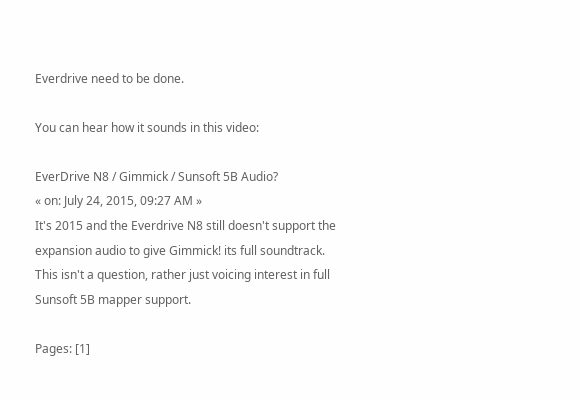Everdrive need to be done.

You can hear how it sounds in this video:

EverDrive N8 / Gimmick / Sunsoft 5B Audio?
« on: July 24, 2015, 09:27 AM »
It's 2015 and the Everdrive N8 still doesn't support the expansion audio to give Gimmick! its full soundtrack. This isn't a question, rather just voicing interest in full Sunsoft 5B mapper support.

Pages: [1]